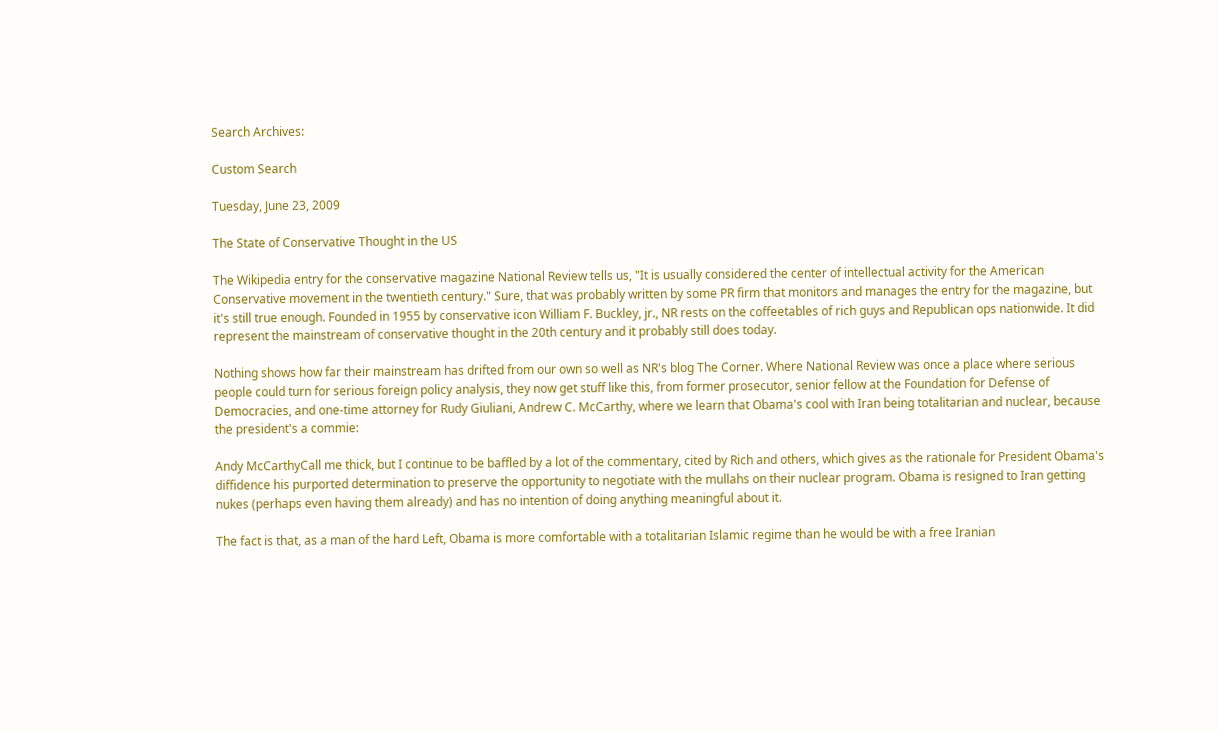Search Archives:

Custom Search

Tuesday, June 23, 2009

The State of Conservative Thought in the US

The Wikipedia entry for the conservative magazine National Review tells us, "It is usually considered the center of intellectual activity for the American Conservative movement in the twentieth century." Sure, that was probably written by some PR firm that monitors and manages the entry for the magazine, but it's still true enough. Founded in 1955 by conservative icon William F. Buckley, jr., NR rests on the coffeetables of rich guys and Republican ops nationwide. It did represent the mainstream of conservative thought in the 20th century and it probably still does today.

Nothing shows how far their mainstream has drifted from our own so well as NR's blog The Corner. Where National Review was once a place where serious people could turn for serious foreign policy analysis, they now get stuff like this, from former prosecutor, senior fellow at the Foundation for Defense of Democracies, and one-time attorney for Rudy Giuliani, Andrew C. McCarthy, where we learn that Obama's cool with Iran being totalitarian and nuclear, because the president's a commie:

Andy McCarthyCall me thick, but I continue to be baffled by a lot of the commentary, cited by Rich and others, which gives as the rationale for President Obama's diffidence his purported determination to preserve the opportunity to negotiate with the mullahs on their nuclear program. Obama is resigned to Iran getting nukes (perhaps even having them already) and has no intention of doing anything meaningful about it.

The fact is that, as a man of the hard Left, Obama is more comfortable with a totalitarian Islamic regime than he would be with a free Iranian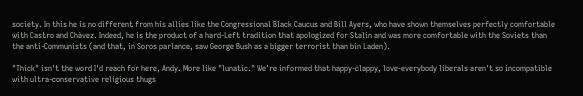society. In this he is no different from his allies like the Congressional Black Caucus and Bill Ayers, who have shown themselves perfectly comfortable with Castro and Chàvez. Indeed, he is the product of a hard-Left tradition that apologized for Stalin and was more comfortable with the Soviets than the anti-Communists (and that, in Soros parlance, saw George Bush as a bigger terrorist than bin Laden).

"Thick" isn't the word I'd reach for here, Andy. More like "lunatic." We're informed that happy-clappy, love-everybody liberals aren't so incompatible with ultra-conservative religious thugs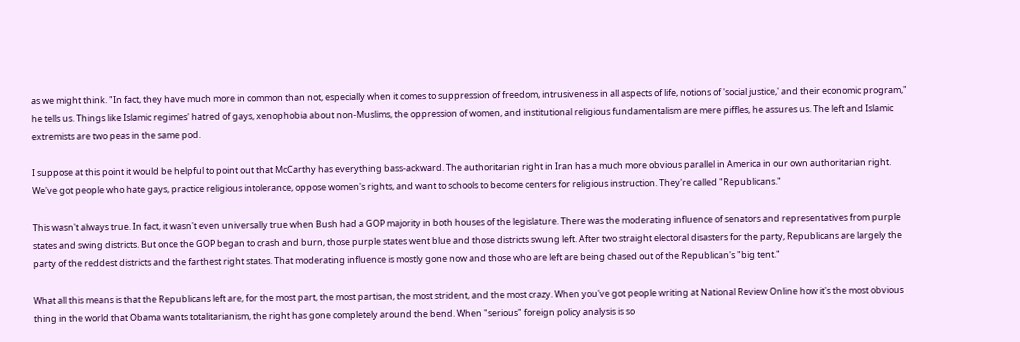as we might think. "In fact, they have much more in common than not, especially when it comes to suppression of freedom, intrusiveness in all aspects of life, notions of 'social justice,' and their economic program," he tells us. Things like Islamic regimes' hatred of gays, xenophobia about non-Muslims, the oppression of women, and institutional religious fundamentalism are mere piffles, he assures us. The left and Islamic extremists are two peas in the same pod.

I suppose at this point it would be helpful to point out that McCarthy has everything bass-ackward. The authoritarian right in Iran has a much more obvious parallel in America in our own authoritarian right. We've got people who hate gays, practice religious intolerance, oppose women's rights, and want to schools to become centers for religious instruction. They're called "Republicans."

This wasn't always true. In fact, it wasn't even universally true when Bush had a GOP majority in both houses of the legislature. There was the moderating influence of senators and representatives from purple states and swing districts. But once the GOP began to crash and burn, those purple states went blue and those districts swung left. After two straight electoral disasters for the party, Republicans are largely the party of the reddest districts and the farthest right states. That moderating influence is mostly gone now and those who are left are being chased out of the Republican's "big tent."

What all this means is that the Republicans left are, for the most part, the most partisan, the most strident, and the most crazy. When you've got people writing at National Review Online how it's the most obvious thing in the world that Obama wants totalitarianism, the right has gone completely around the bend. When "serious" foreign policy analysis is so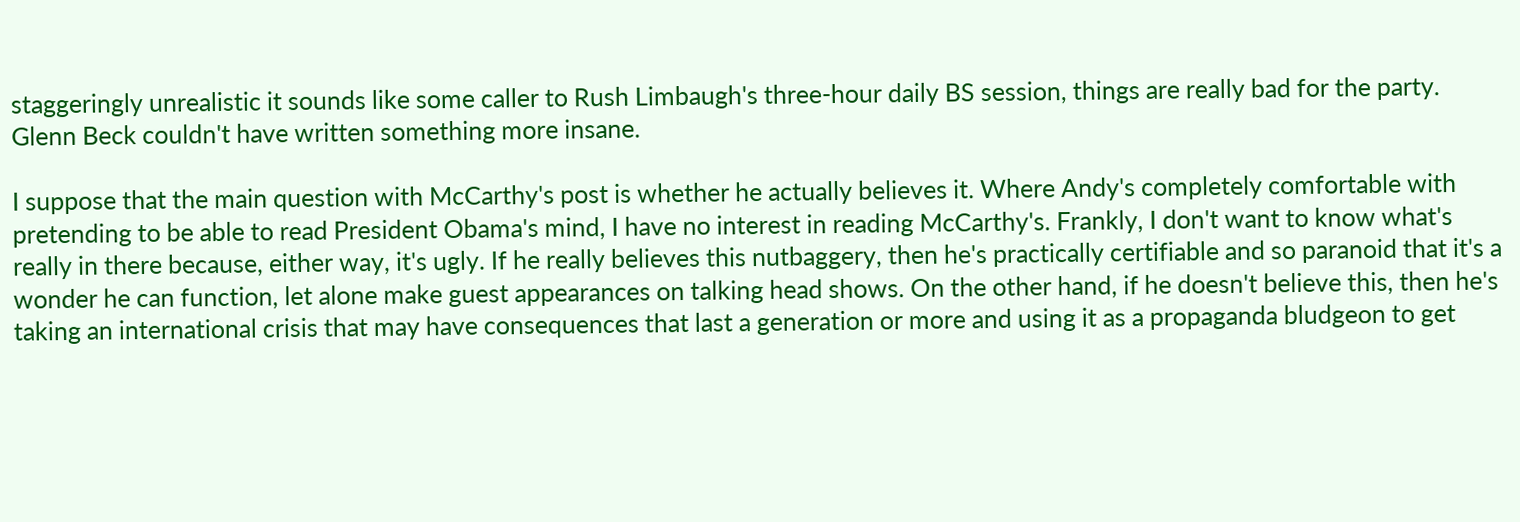staggeringly unrealistic it sounds like some caller to Rush Limbaugh's three-hour daily BS session, things are really bad for the party. Glenn Beck couldn't have written something more insane.

I suppose that the main question with McCarthy's post is whether he actually believes it. Where Andy's completely comfortable with pretending to be able to read President Obama's mind, I have no interest in reading McCarthy's. Frankly, I don't want to know what's really in there because, either way, it's ugly. If he really believes this nutbaggery, then he's practically certifiable and so paranoid that it's a wonder he can function, let alone make guest appearances on talking head shows. On the other hand, if he doesn't believe this, then he's taking an international crisis that may have consequences that last a generation or more and using it as a propaganda bludgeon to get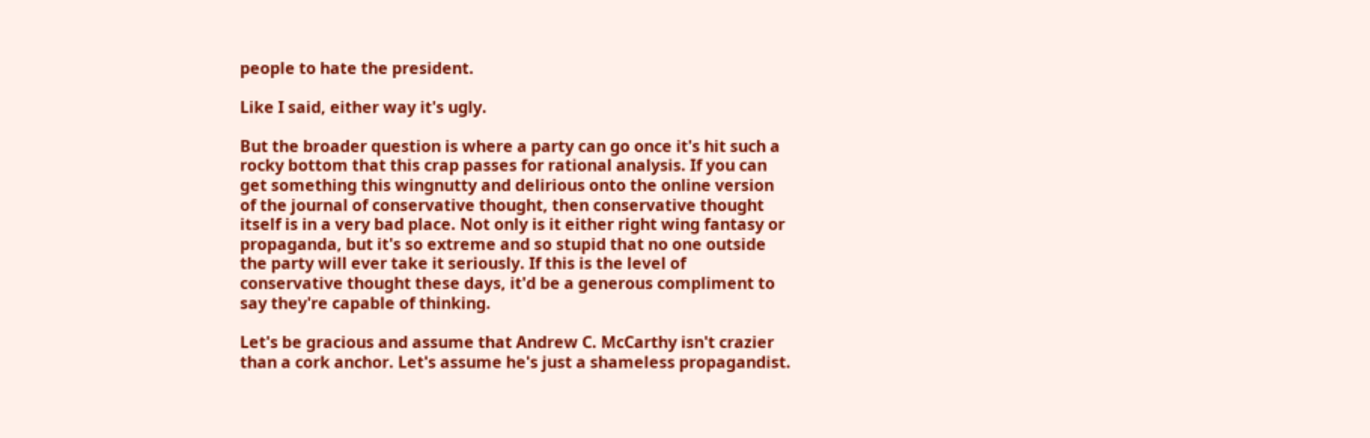people to hate the president.

Like I said, either way it's ugly.

But the broader question is where a party can go once it's hit such a rocky bottom that this crap passes for rational analysis. If you can get something this wingnutty and delirious onto the online version of the journal of conservative thought, then conservative thought itself is in a very bad place. Not only is it either right wing fantasy or propaganda, but it's so extreme and so stupid that no one outside the party will ever take it seriously. If this is the level of conservative thought these days, it'd be a generous compliment to say they're capable of thinking.

Let's be gracious and assume that Andrew C. McCarthy isn't crazier than a cork anchor. Let's assume he's just a shameless propagandist.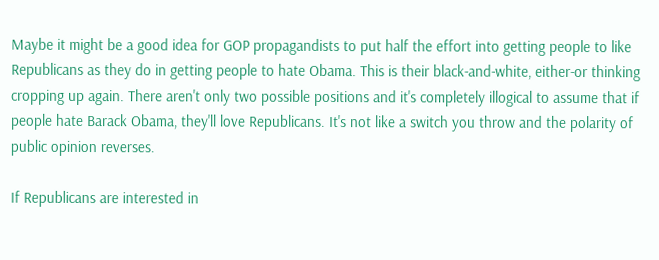Maybe it might be a good idea for GOP propagandists to put half the effort into getting people to like Republicans as they do in getting people to hate Obama. This is their black-and-white, either-or thinking cropping up again. There aren't only two possible positions and it's completely illogical to assume that if people hate Barack Obama, they'll love Republicans. It's not like a switch you throw and the polarity of public opinion reverses.

If Republicans are interested in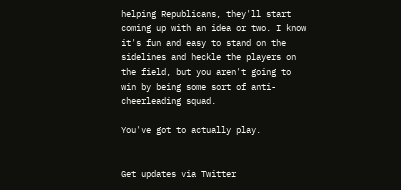helping Republicans, they'll start coming up with an idea or two. I know it's fun and easy to stand on the sidelines and heckle the players on the field, but you aren't going to win by being some sort of anti-cheerleading squad.

You've got to actually play.


Get updates via Twitter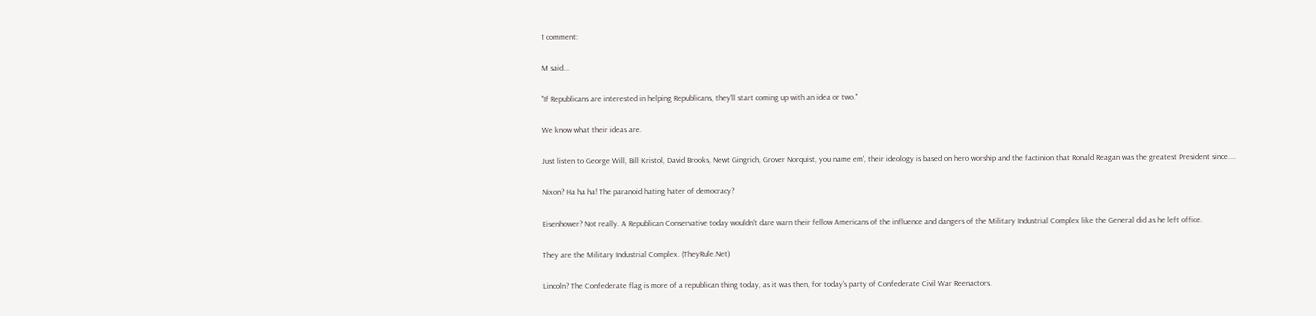1 comment:

M said...

"If Republicans are interested in helping Republicans, they'll start coming up with an idea or two."

We know what their ideas are.

Just listen to George Will, Bill Kristol, David Brooks, Newt Gingrich, Grover Norquist, you name em', their ideology is based on hero worship and the factinion that Ronald Reagan was the greatest President since....

Nixon? Ha ha ha! The paranoid hating hater of democracy?

Eisenhower? Not really. A Republican Conservative today wouldn't dare warn their fellow Americans of the influence and dangers of the Military Industrial Complex like the General did as he left office.

They are the Military Industrial Complex. (TheyRule.Net)

Lincoln? The Confederate flag is more of a republican thing today, as it was then, for today's party of Confederate Civil War Reenactors.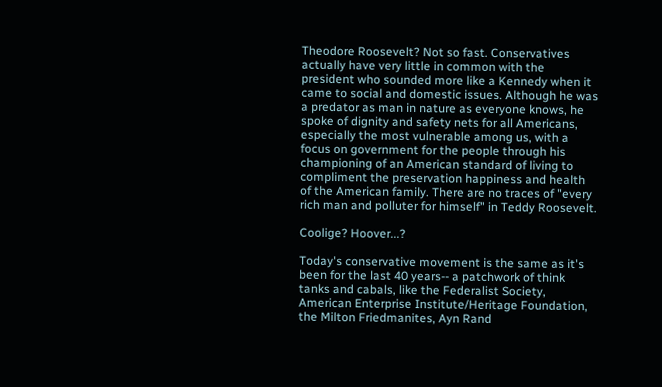Theodore Roosevelt? Not so fast. Conservatives actually have very little in common with the president who sounded more like a Kennedy when it came to social and domestic issues. Although he was a predator as man in nature as everyone knows, he spoke of dignity and safety nets for all Americans, especially the most vulnerable among us, with a focus on government for the people through his championing of an American standard of living to compliment the preservation happiness and health of the American family. There are no traces of "every rich man and polluter for himself" in Teddy Roosevelt.

Coolige? Hoover...?

Today's conservative movement is the same as it's been for the last 40 years-- a patchwork of think tanks and cabals, like the Federalist Society, American Enterprise Institute/Heritage Foundation, the Milton Friedmanites, Ayn Rand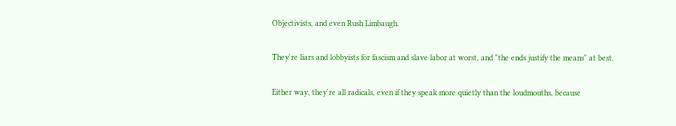Objectivists, and even Rush Limbaugh.

They're liars and lobbyists for fascism and slave labor at worst, and "the ends justify the means" at best.

Either way, they're all radicals, even if they speak more quietly than the loudmouths, because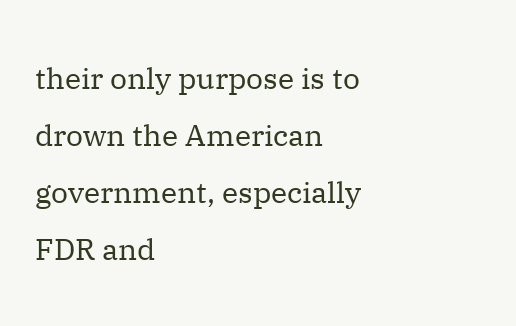their only purpose is to drown the American government, especially FDR and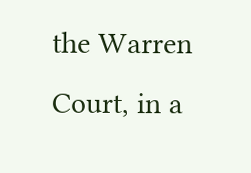the Warren Court, in a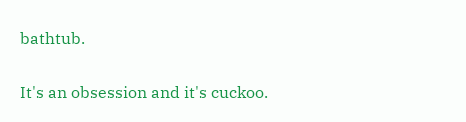bathtub.

It's an obsession and it's cuckoo.